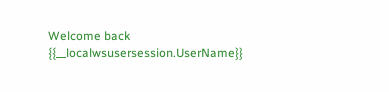Welcome back {{__localwsusersession.UserName}}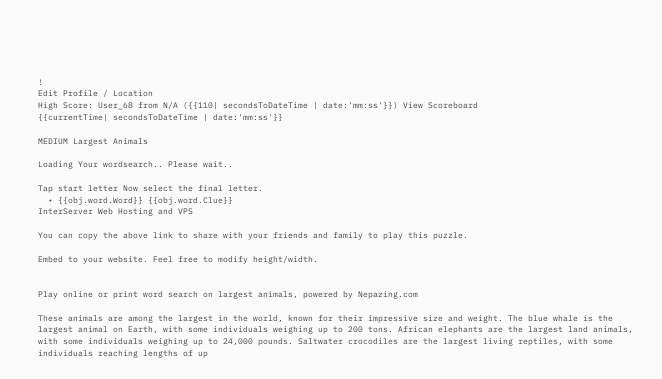!
Edit Profile / Location
High Score: User_68 from N/A ({{110| secondsToDateTime | date:'mm:ss'}}) View Scoreboard
{{currentTime| secondsToDateTime | date:'mm:ss'}}

MEDIUM Largest Animals

Loading Your wordsearch.. Please wait..

Tap start letter Now select the final letter.
  • {{obj.word.Word}} {{obj.word.Clue}}
InterServer Web Hosting and VPS

You can copy the above link to share with your friends and family to play this puzzle.

Embed to your website. Feel free to modify height/width.


Play online or print word search on largest animals, powered by Nepazing.com

These animals are among the largest in the world, known for their impressive size and weight. The blue whale is the largest animal on Earth, with some individuals weighing up to 200 tons. African elephants are the largest land animals, with some individuals weighing up to 24,000 pounds. Saltwater crocodiles are the largest living reptiles, with some individuals reaching lengths of up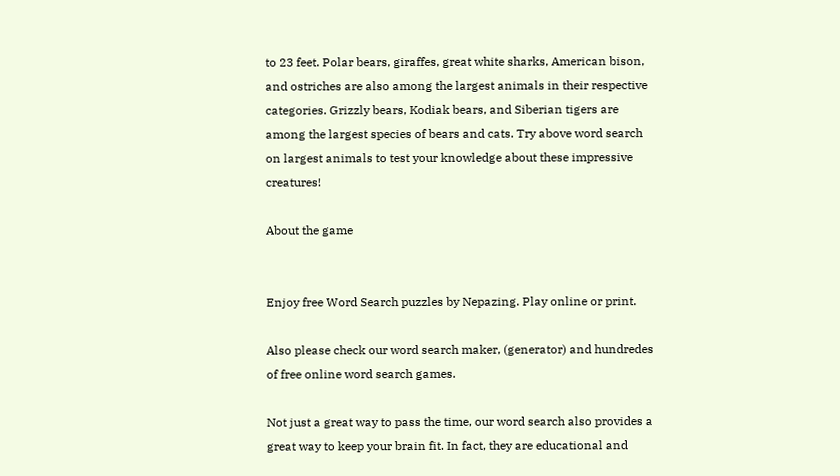to 23 feet. Polar bears, giraffes, great white sharks, American bison, and ostriches are also among the largest animals in their respective categories. Grizzly bears, Kodiak bears, and Siberian tigers are among the largest species of bears and cats. Try above word search on largest animals to test your knowledge about these impressive creatures!

About the game


Enjoy free Word Search puzzles by Nepazing. Play online or print.

Also please check our word search maker, (generator) and hundredes of free online word search games.

Not just a great way to pass the time, our word search also provides a great way to keep your brain fit. In fact, they are educational and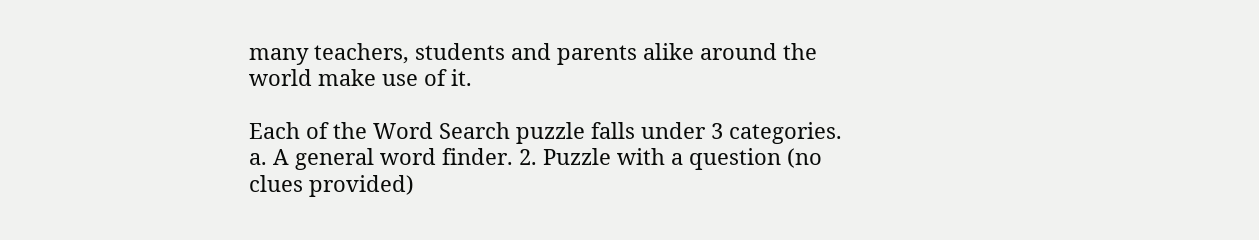many teachers, students and parents alike around the world make use of it.

Each of the Word Search puzzle falls under 3 categories. a. A general word finder. 2. Puzzle with a question (no clues provided)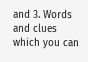and 3. Words and clues which you can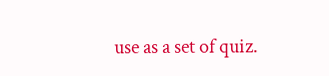use as a set of quiz.